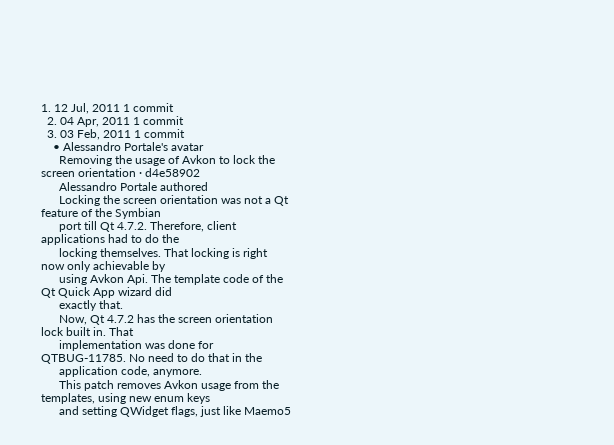1. 12 Jul, 2011 1 commit
  2. 04 Apr, 2011 1 commit
  3. 03 Feb, 2011 1 commit
    • Alessandro Portale's avatar
      Removing the usage of Avkon to lock the screen orientation · d4e58902
      Alessandro Portale authored
      Locking the screen orientation was not a Qt feature of the Symbian
      port till Qt 4.7.2. Therefore, client applications had to do the
      locking themselves. That locking is right now only achievable by
      using Avkon Api. The template code of the Qt Quick App wizard did
      exactly that.
      Now, Qt 4.7.2 has the screen orientation lock built in. That
      implementation was done for QTBUG-11785. No need to do that in the
      application code, anymore.
      This patch removes Avkon usage from the templates, using new enum keys
      and setting QWidget flags, just like Maemo5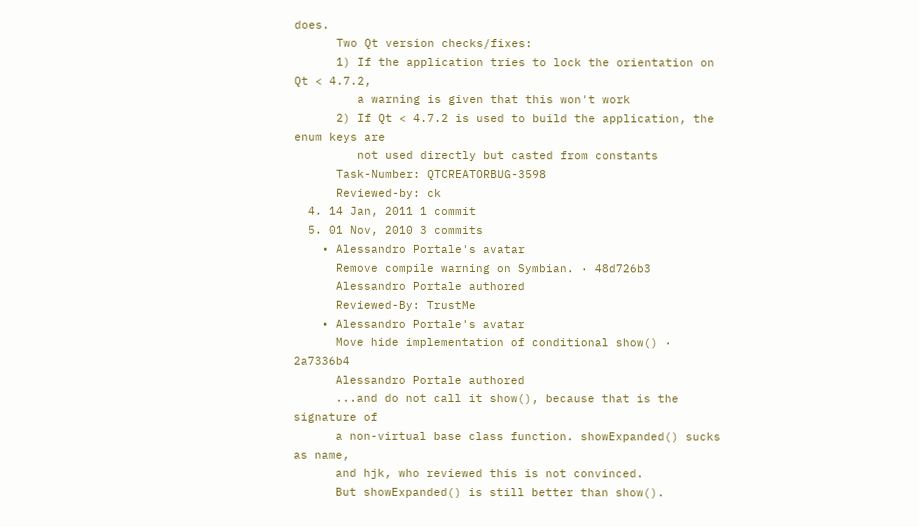does.
      Two Qt version checks/fixes:
      1) If the application tries to lock the orientation on Qt < 4.7.2,
         a warning is given that this won't work
      2) If Qt < 4.7.2 is used to build the application, the enum keys are
         not used directly but casted from constants
      Task-Number: QTCREATORBUG-3598
      Reviewed-by: ck
  4. 14 Jan, 2011 1 commit
  5. 01 Nov, 2010 3 commits
    • Alessandro Portale's avatar
      Remove compile warning on Symbian. · 48d726b3
      Alessandro Portale authored
      Reviewed-By: TrustMe
    • Alessandro Portale's avatar
      Move hide implementation of conditional show() · 2a7336b4
      Alessandro Portale authored
      ...and do not call it show(), because that is the signature of
      a non-virtual base class function. showExpanded() sucks as name,
      and hjk, who reviewed this is not convinced.
      But showExpanded() is still better than show().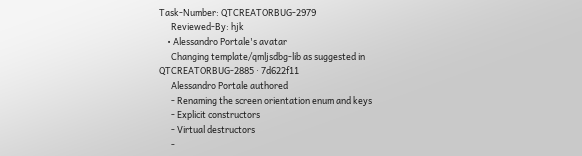Task-Number: QTCREATORBUG-2979
      Reviewed-By: hjk
    • Alessandro Portale's avatar
      Changing template/qmljsdbg-lib as suggested in QTCREATORBUG-2885 · 7d622f11
      Alessandro Portale authored
      - Renaming the screen orientation enum and keys
      - Explicit constructors
      - Virtual destructors
      -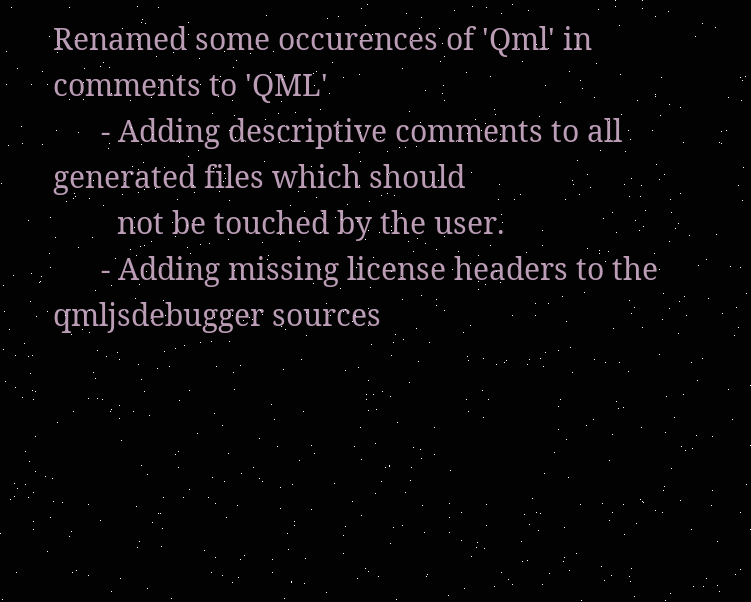Renamed some occurences of 'Qml' in comments to 'QML'
      - Adding descriptive comments to all generated files which should
        not be touched by the user.
      - Adding missing license headers to the qmljsdebugger sources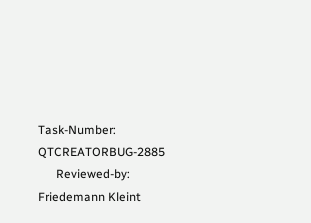Task-Number: QTCREATORBUG-2885
      Reviewed-by: Friedemann Kleint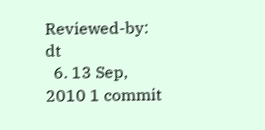Reviewed-by: dt
  6. 13 Sep, 2010 1 commit